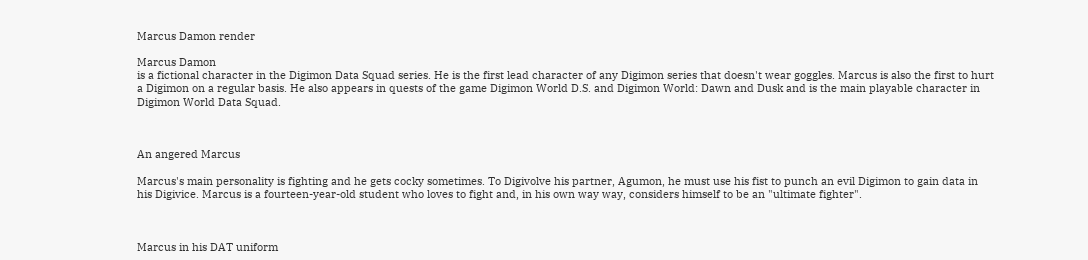Marcus Damon render

Marcus Damon
is a fictional character in the Digimon Data Squad series. He is the first lead character of any Digimon series that doesn't wear goggles. Marcus is also the first to hurt a Digimon on a regular basis. He also appears in quests of the game Digimon World D.S. and Digimon World: Dawn and Dusk and is the main playable character in Digimon World Data Squad.



An angered Marcus

Marcus's main personality is fighting and he gets cocky sometimes. To Digivolve his partner, Agumon, he must use his fist to punch an evil Digimon to gain data in his Digivice. Marcus is a fourteen-year-old student who loves to fight and, in his own way way, considers himself to be an "ultimate fighter".



Marcus in his DAT uniform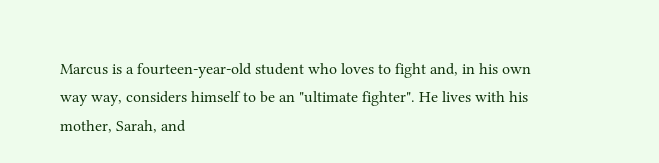Marcus is a fourteen-year-old student who loves to fight and, in his own way way, considers himself to be an "ultimate fighter". He lives with his mother, Sarah, and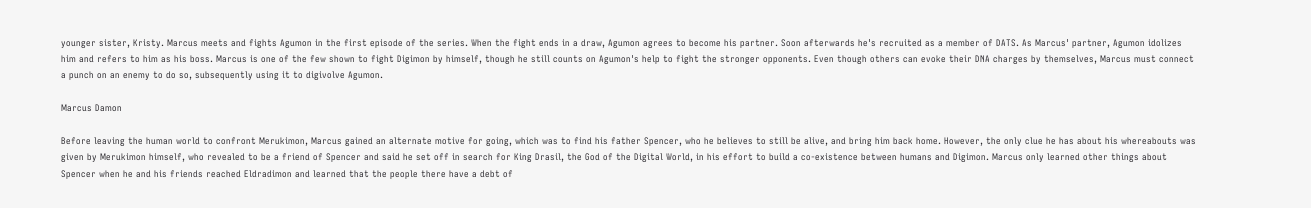younger sister, Kristy. Marcus meets and fights Agumon in the first episode of the series. When the fight ends in a draw, Agumon agrees to become his partner. Soon afterwards he's recruited as a member of DATS. As Marcus' partner, Agumon idolizes him and refers to him as his boss. Marcus is one of the few shown to fight Digimon by himself, though he still counts on Agumon's help to fight the stronger opponents. Even though others can evoke their DNA charges by themselves, Marcus must connect a punch on an enemy to do so, subsequently using it to digivolve Agumon.

Marcus Damon

Before leaving the human world to confront Merukimon, Marcus gained an alternate motive for going, which was to find his father Spencer, who he believes to still be alive, and bring him back home. However, the only clue he has about his whereabouts was given by Merukimon himself, who revealed to be a friend of Spencer and said he set off in search for King Drasil, the God of the Digital World, in his effort to build a co-existence between humans and Digimon. Marcus only learned other things about Spencer when he and his friends reached Eldradimon and learned that the people there have a debt of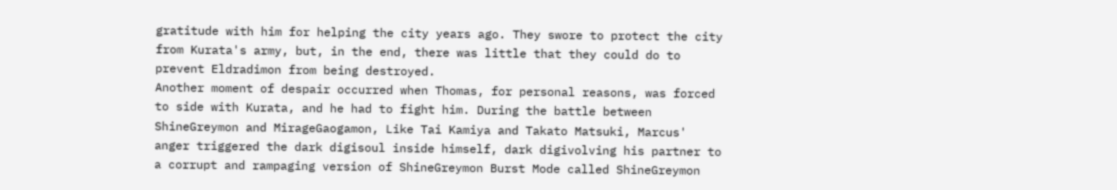gratitude with him for helping the city years ago. They swore to protect the city from Kurata's army, but, in the end, there was little that they could do to prevent Eldradimon from being destroyed.
Another moment of despair occurred when Thomas, for personal reasons, was forced to side with Kurata, and he had to fight him. During the battle between ShineGreymon and MirageGaogamon, Like Tai Kamiya and Takato Matsuki, Marcus' anger triggered the dark digisoul inside himself, dark digivolving his partner to a corrupt and rampaging version of ShineGreymon Burst Mode called ShineGreymon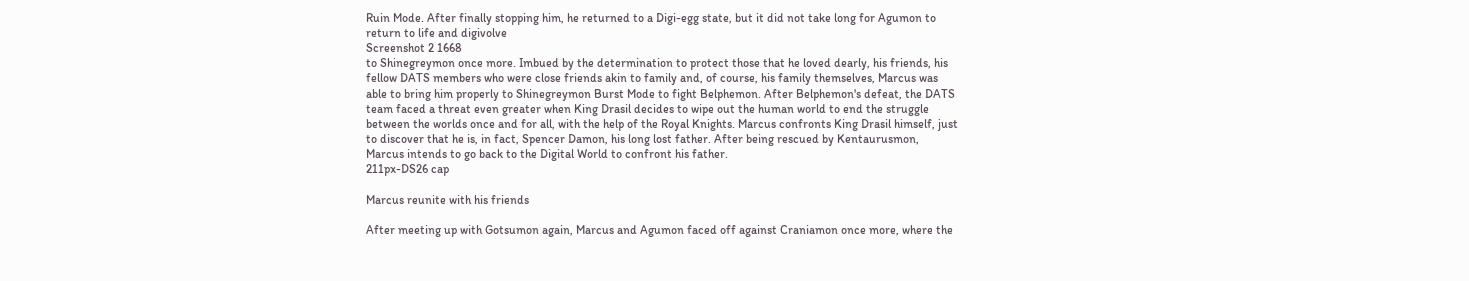Ruin Mode. After finally stopping him, he returned to a Digi-egg state, but it did not take long for Agumon to return to life and digivolve
Screenshot 2 1668
to Shinegreymon once more. Imbued by the determination to protect those that he loved dearly, his friends, his fellow DATS members who were close friends akin to family and, of course, his family themselves, Marcus was able to bring him properly to Shinegreymon Burst Mode to fight Belphemon. After Belphemon's defeat, the DATS team faced a threat even greater when King Drasil decides to wipe out the human world to end the struggle between the worlds once and for all, with the help of the Royal Knights. Marcus confronts King Drasil himself, just to discover that he is, in fact, Spencer Damon, his long lost father. After being rescued by Kentaurusmon, Marcus intends to go back to the Digital World to confront his father.
211px-DS26 cap

Marcus reunite with his friends

After meeting up with Gotsumon again, Marcus and Agumon faced off against Craniamon once more, where the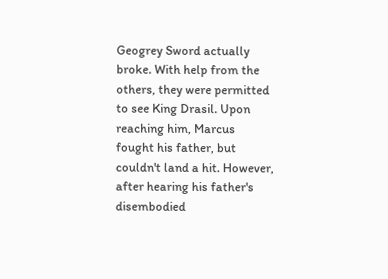Geogrey Sword actually broke. With help from the others, they were permitted to see King Drasil. Upon reaching him, Marcus fought his father, but couldn't land a hit. However, after hearing his father's disembodied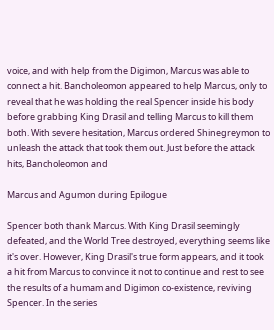voice, and with help from the Digimon, Marcus was able to connect a hit. Bancholeomon appeared to help Marcus, only to reveal that he was holding the real Spencer inside his body before grabbing King Drasil and telling Marcus to kill them both. With severe hesitation, Marcus ordered Shinegreymon to unleash the attack that took them out. Just before the attack hits, Bancholeomon and

Marcus and Agumon during Epilogue

Spencer both thank Marcus. With King Drasil seemingly defeated, and the World Tree destroyed, everything seems like it's over. However, King Drasil's true form appears, and it took a hit from Marcus to convince it not to continue and rest to see the results of a humam and Digimon co-existence, reviving Spencer. In the series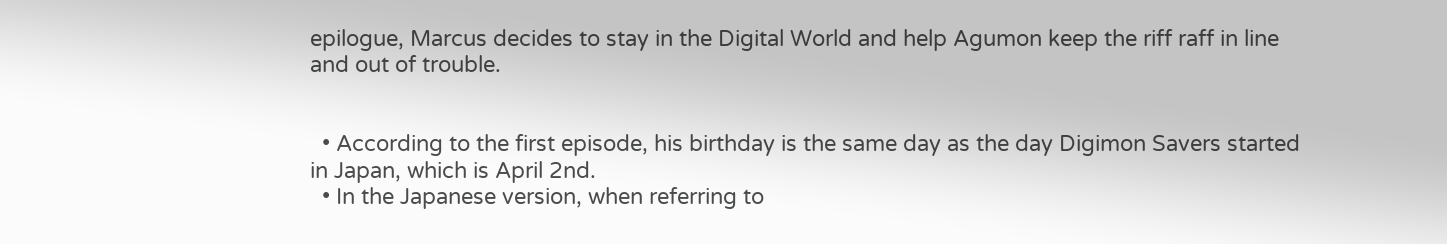epilogue, Marcus decides to stay in the Digital World and help Agumon keep the riff raff in line and out of trouble.


  • According to the first episode, his birthday is the same day as the day Digimon Savers started in Japan, which is April 2nd.
  • In the Japanese version, when referring to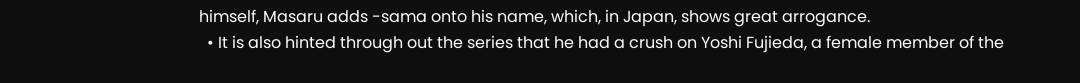himself, Masaru adds -sama onto his name, which, in Japan, shows great arrogance.
  • It is also hinted through out the series that he had a crush on Yoshi Fujieda, a female member of the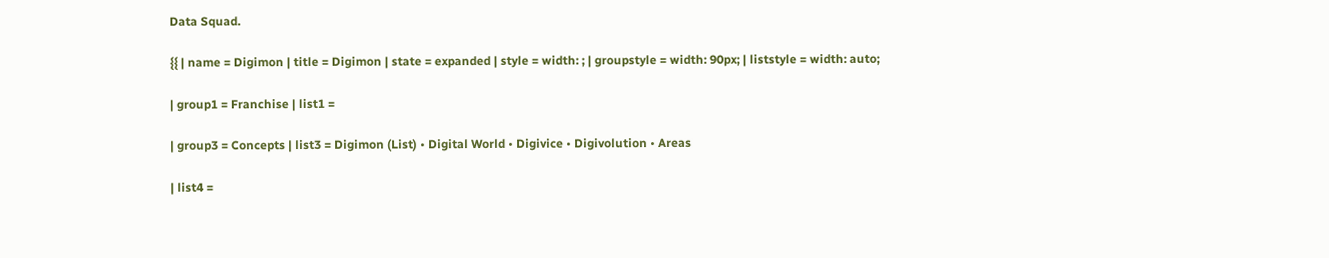Data Squad.

{{ | name = Digimon | title = Digimon | state = expanded | style = width: ; | groupstyle = width: 90px; | liststyle = width: auto;

| group1 = Franchise | list1 =

| group3 = Concepts | list3 = Digimon (List) • Digital World • Digivice • Digivolution • Areas

| list4 =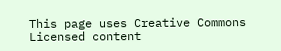This page uses Creative Commons Licensed content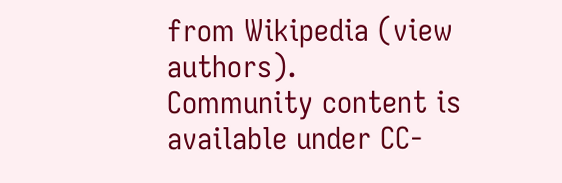from Wikipedia (view authors).
Community content is available under CC-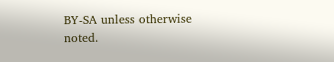BY-SA unless otherwise noted.